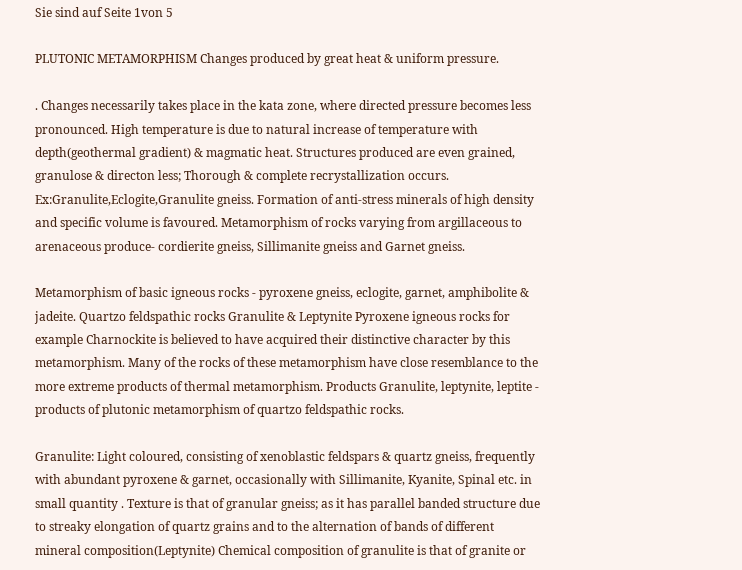Sie sind auf Seite 1von 5

PLUTONIC METAMORPHISM Changes produced by great heat & uniform pressure.

. Changes necessarily takes place in the kata zone, where directed pressure becomes less pronounced. High temperature is due to natural increase of temperature with depth(geothermal gradient) & magmatic heat. Structures produced are even grained, granulose & directon less; Thorough & complete recrystallization occurs. Ex:Granulite,Eclogite,Granulite gneiss. Formation of anti-stress minerals of high density and specific volume is favoured. Metamorphism of rocks varying from argillaceous to arenaceous produce- cordierite gneiss, Sillimanite gneiss and Garnet gneiss.

Metamorphism of basic igneous rocks - pyroxene gneiss, eclogite, garnet, amphibolite & jadeite. Quartzo feldspathic rocks Granulite & Leptynite Pyroxene igneous rocks for example Charnockite is believed to have acquired their distinctive character by this metamorphism. Many of the rocks of these metamorphism have close resemblance to the more extreme products of thermal metamorphism. Products Granulite, leptynite, leptite - products of plutonic metamorphism of quartzo feldspathic rocks.

Granulite: Light coloured, consisting of xenoblastic feldspars & quartz gneiss, frequently with abundant pyroxene & garnet, occasionally with Sillimanite, Kyanite, Spinal etc. in small quantity . Texture is that of granular gneiss; as it has parallel banded structure due to streaky elongation of quartz grains and to the alternation of bands of different mineral composition(Leptynite) Chemical composition of granulite is that of granite or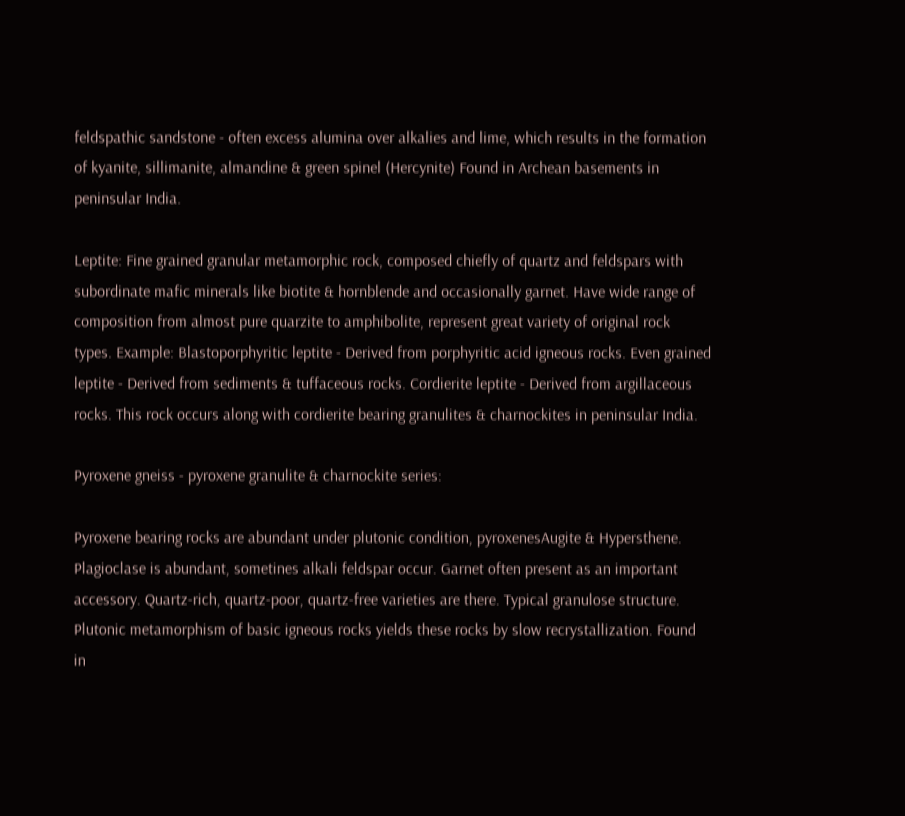feldspathic sandstone - often excess alumina over alkalies and lime, which results in the formation of kyanite, sillimanite, almandine & green spinel (Hercynite) Found in Archean basements in peninsular India.

Leptite: Fine grained granular metamorphic rock, composed chiefly of quartz and feldspars with subordinate mafic minerals like biotite & hornblende and occasionally garnet. Have wide range of composition from almost pure quarzite to amphibolite, represent great variety of original rock types. Example: Blastoporphyritic leptite - Derived from porphyritic acid igneous rocks. Even grained leptite - Derived from sediments & tuffaceous rocks. Cordierite leptite - Derived from argillaceous rocks. This rock occurs along with cordierite bearing granulites & charnockites in peninsular India.

Pyroxene gneiss - pyroxene granulite & charnockite series:

Pyroxene bearing rocks are abundant under plutonic condition, pyroxenesAugite & Hypersthene. Plagioclase is abundant, sometines alkali feldspar occur. Garnet often present as an important accessory. Quartz-rich, quartz-poor, quartz-free varieties are there. Typical granulose structure. Plutonic metamorphism of basic igneous rocks yields these rocks by slow recrystallization. Found in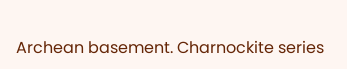Archean basement. Charnockite series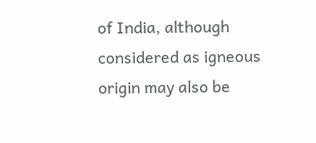of India, although considered as igneous origin may also be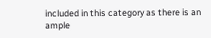included in this category as there is an ample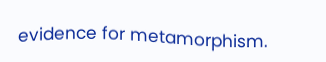evidence for metamorphism.